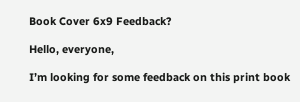Book Cover 6x9 Feedback?

Hello, everyone,

I’m looking for some feedback on this print book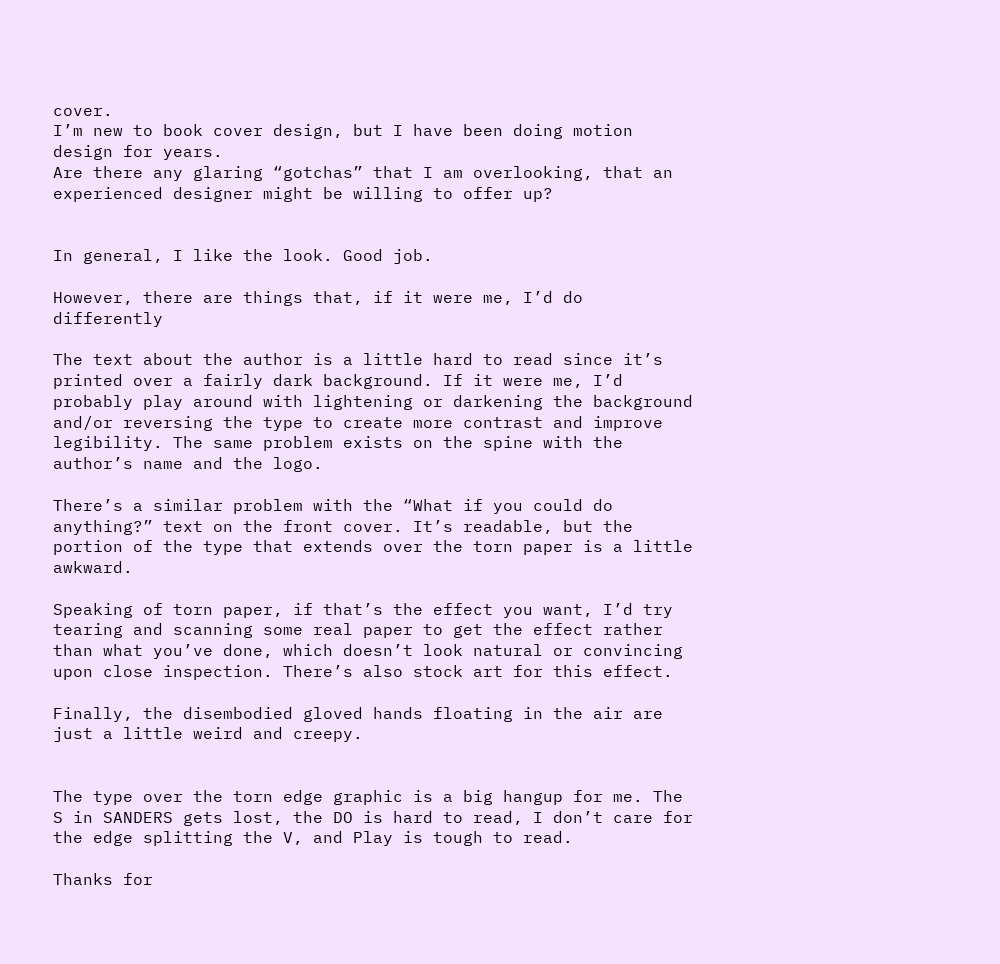cover.
I’m new to book cover design, but I have been doing motion design for years.
Are there any glaring “gotchas” that I am overlooking, that an experienced designer might be willing to offer up?


In general, I like the look. Good job.

However, there are things that, if it were me, I’d do differently

The text about the author is a little hard to read since it’s printed over a fairly dark background. If it were me, I’d probably play around with lightening or darkening the background and/or reversing the type to create more contrast and improve legibility. The same problem exists on the spine with the author’s name and the logo.

There’s a similar problem with the “What if you could do anything?” text on the front cover. It’s readable, but the portion of the type that extends over the torn paper is a little awkward.

Speaking of torn paper, if that’s the effect you want, I’d try tearing and scanning some real paper to get the effect rather than what you’ve done, which doesn’t look natural or convincing upon close inspection. There’s also stock art for this effect.

Finally, the disembodied gloved hands floating in the air are just a little weird and creepy.


The type over the torn edge graphic is a big hangup for me. The S in SANDERS gets lost, the DO is hard to read, I don’t care for the edge splitting the V, and Play is tough to read.

Thanks for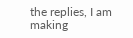the replies, I am making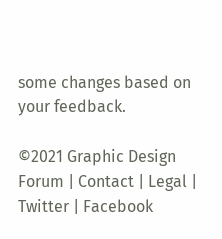some changes based on your feedback.

©2021 Graphic Design Forum | Contact | Legal | Twitter | Facebook